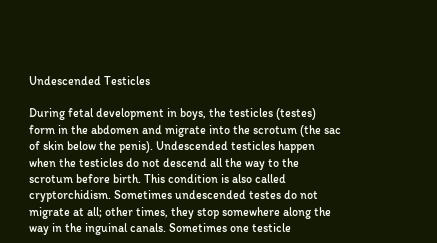Undescended Testicles

During fetal development in boys, the testicles (testes) form in the abdomen and migrate into the scrotum (the sac of skin below the penis). Undescended testicles happen when the testicles do not descend all the way to the scrotum before birth. This condition is also called cryptorchidism. Sometimes undescended testes do not migrate at all; other times, they stop somewhere along the way in the inguinal canals. Sometimes one testicle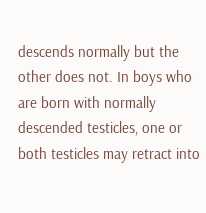descends normally but the other does not. In boys who are born with normally descended testicles, one or both testicles may retract into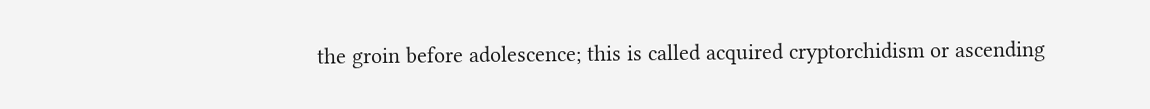the groin before adolescence; this is called acquired cryptorchidism or ascending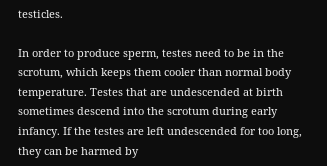testicles.

In order to produce sperm, testes need to be in the scrotum, which keeps them cooler than normal body temperature. Testes that are undescended at birth sometimes descend into the scrotum during early infancy. If the testes are left undescended for too long, they can be harmed by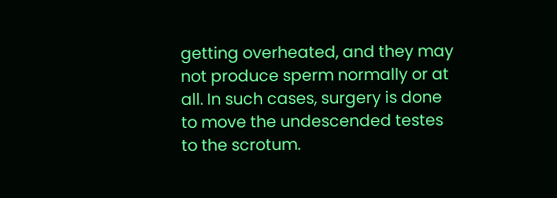getting overheated, and they may not produce sperm normally or at all. In such cases, surgery is done to move the undescended testes to the scrotum.